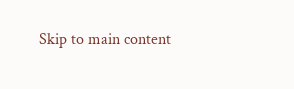Skip to main content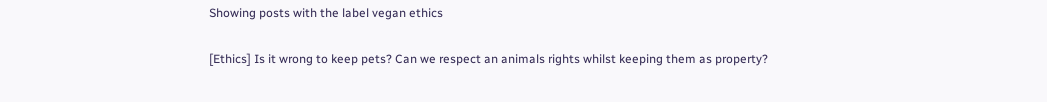Showing posts with the label vegan ethics

[Ethics] Is it wrong to keep pets? Can we respect an animals rights whilst keeping them as property?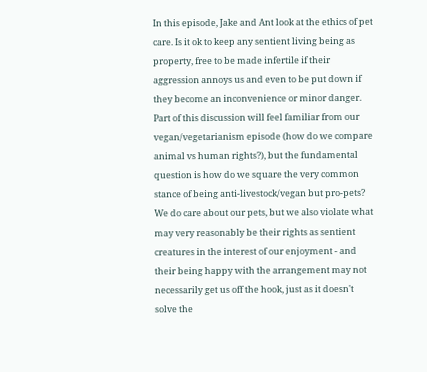In this episode, Jake and Ant look at the ethics of pet care. Is it ok to keep any sentient living being as property, free to be made infertile if their aggression annoys us and even to be put down if they become an inconvenience or minor danger.  Part of this discussion will feel familiar from our vegan/vegetarianism episode (how do we compare animal vs human rights?), but the fundamental question is how do we square the very common stance of being anti-livestock/vegan but pro-pets?  We do care about our pets, but we also violate what may very reasonably be their rights as sentient creatures in the interest of our enjoyment - and their being happy with the arrangement may not necessarily get us off the hook, just as it doesn't solve the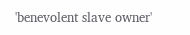'benevolent slave owner'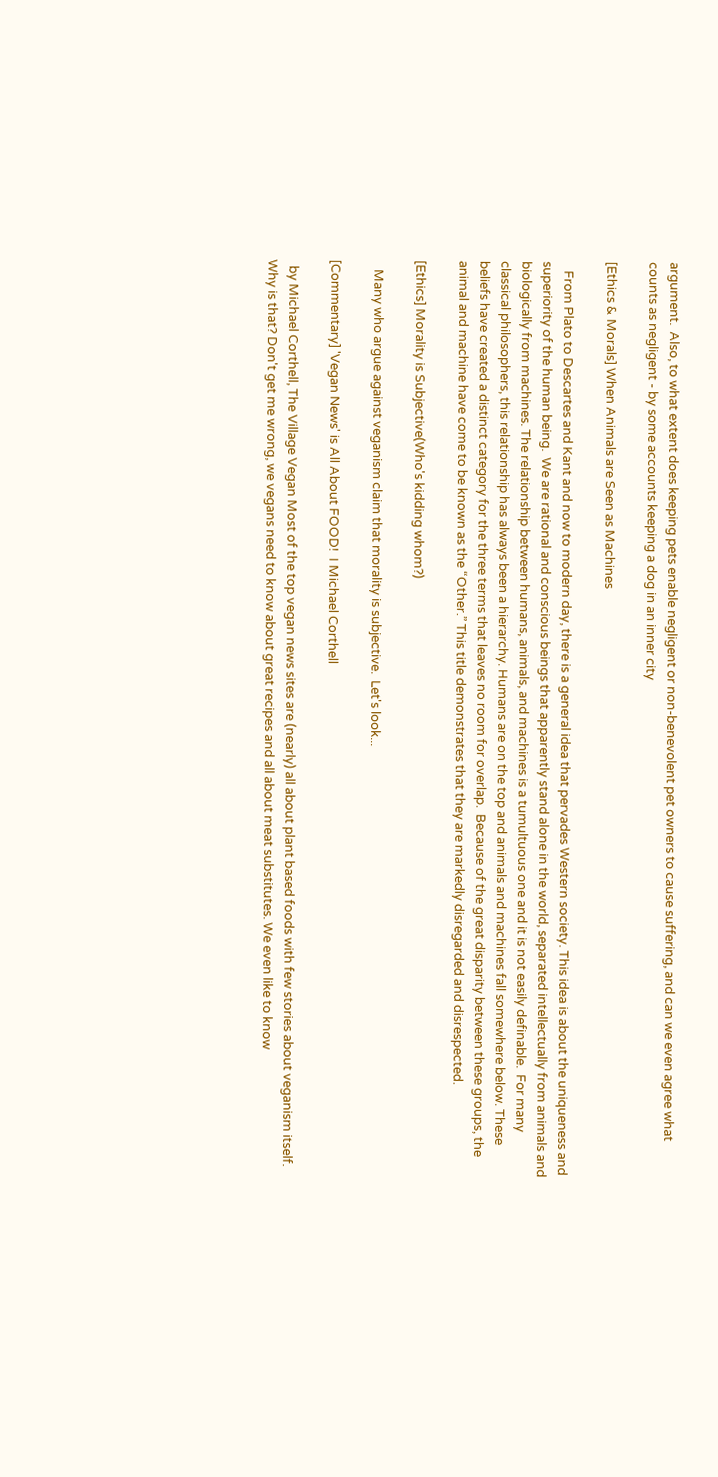argument.  Also, to what extent does keeping pets enable negligent or non-benevolent pet owners to cause suffering, and can we even agree what counts as negligent - by some accounts keeping a dog in an inner city

[Ethics & Morals] When Animals are Seen as Machines

   From Plato to Descartes and Kant and now to modern day, there is a general idea that pervades Western society. This idea is about the uniqueness and superiority of the human being.  We are rational and conscious beings that apparently stand alone in the world, separated intellectually from animals and biologically from machines. The relationship between humans, animals, and machines is a tumultuous one and it is not easily definable.  For many classical philosophers, this relationship has always been a hierarchy. Humans are on the top and animals and machines fall somewhere below. These beliefs have created a distinct category for the three terms that leaves no room for overlap.  Because of the great disparity between these groups, the animal and machine have come to be known as the “Other.” This title demonstrates that they are markedly disregarded and disrespected.

[Ethics] Morality is Subjective(Who's kidding whom?)

   Many who argue against veganism claim that morality is subjective.  Let's look...

[Commentary] 'Vegan News' is All About FOOD!  I Michael Corthell

  by Michael Corthell, The Village Vegan Most of the top vegan news sites are (nearly) all about plant based foods with few stories about veganism itself. Why is that? Don't get me wrong, we vegans need to know about great recipes and all about meat substitutes. We even like to know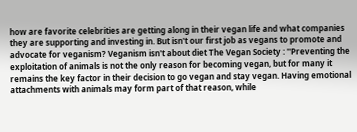how are favorite celebrities are getting along in their vegan life and what companies they are supporting and investing in. But isn't our first job as vegans to promote and advocate for veganism? Veganism isn't about diet The Vegan Society : ''Preventing the exploitation of animals is not the only reason for becoming vegan, but for many it remains the key factor in their decision to go vegan and stay vegan. Having emotional attachments with animals may form part of that reason, while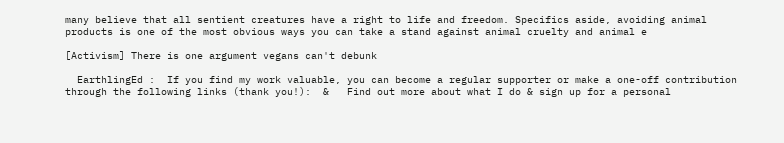many believe that all sentient creatures have a right to life and freedom. Specifics aside, avoiding animal products is one of the most obvious ways you can take a stand against animal cruelty and animal e

[Activism] There is one argument vegans can't debunk

  EarthlingEd :  If you find my work valuable, you can become a regular supporter or make a one-off contribution through the following links (thank you!):  &   Find out more about what I do & sign up for a personal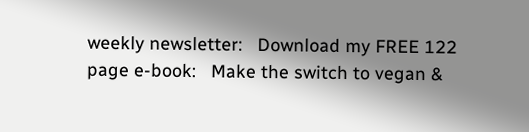weekly newsletter:   Download my FREE 122 page e-book:   Make the switch to vegan &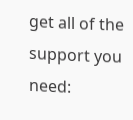get all of the support you need: